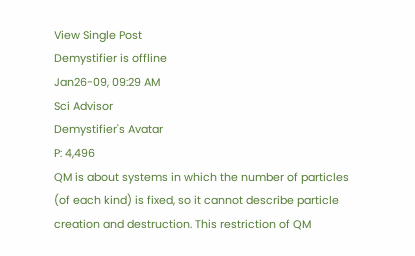View Single Post
Demystifier is offline
Jan26-09, 09:29 AM
Sci Advisor
Demystifier's Avatar
P: 4,496
QM is about systems in which the number of particles (of each kind) is fixed, so it cannot describe particle creation and destruction. This restriction of QM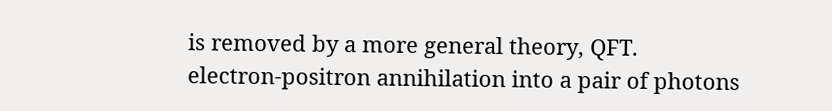is removed by a more general theory, QFT.
electron-positron annihilation into a pair of photons